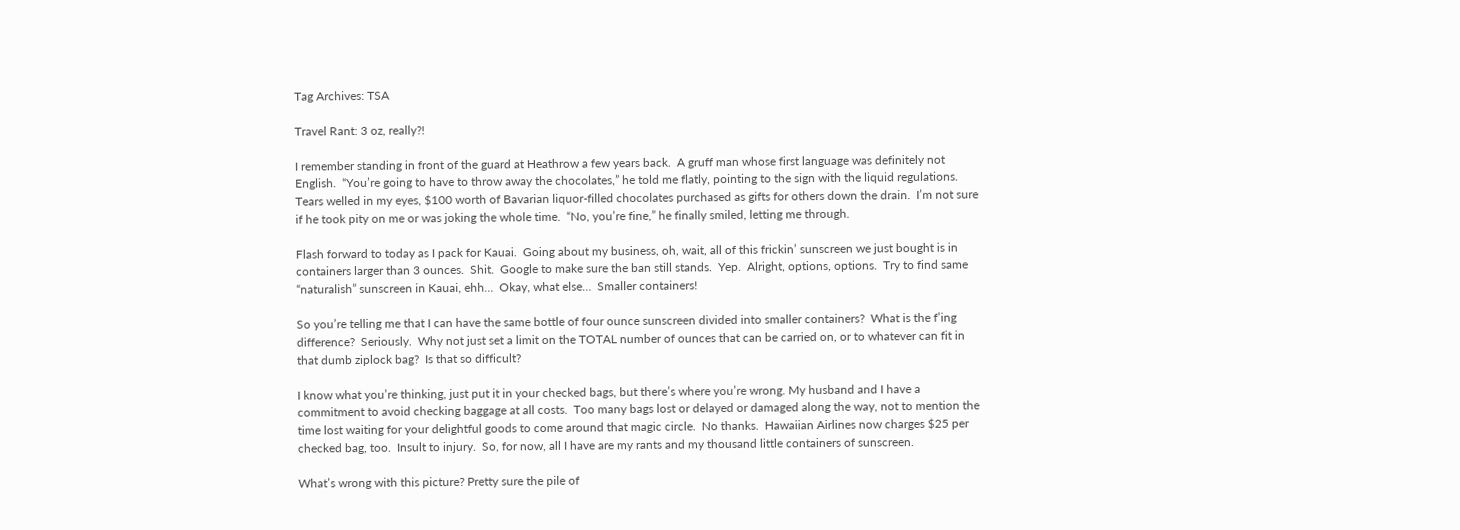Tag Archives: TSA

Travel Rant: 3 oz, really?!

I remember standing in front of the guard at Heathrow a few years back.  A gruff man whose first language was definitely not English.  “You’re going to have to throw away the chocolates,” he told me flatly, pointing to the sign with the liquid regulations.  Tears welled in my eyes, $100 worth of Bavarian liquor-filled chocolates purchased as gifts for others down the drain.  I’m not sure if he took pity on me or was joking the whole time.  “No, you’re fine,” he finally smiled, letting me through.

Flash forward to today as I pack for Kauai.  Going about my business, oh, wait, all of this frickin’ sunscreen we just bought is in containers larger than 3 ounces.  Shit.  Google to make sure the ban still stands.  Yep.  Alright, options, options.  Try to find same “naturalish” sunscreen in Kauai, ehh…  Okay, what else…  Smaller containers!

So you’re telling me that I can have the same bottle of four ounce sunscreen divided into smaller containers?  What is the f’ing difference?  Seriously.  Why not just set a limit on the TOTAL number of ounces that can be carried on, or to whatever can fit in that dumb ziplock bag?  Is that so difficult?

I know what you’re thinking, just put it in your checked bags, but there’s where you’re wrong. My husband and I have a commitment to avoid checking baggage at all costs.  Too many bags lost or delayed or damaged along the way, not to mention the time lost waiting for your delightful goods to come around that magic circle.  No thanks.  Hawaiian Airlines now charges $25 per checked bag, too.  Insult to injury.  So, for now, all I have are my rants and my thousand little containers of sunscreen.

What’s wrong with this picture? Pretty sure the pile of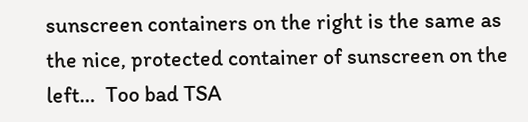sunscreen containers on the right is the same as the nice, protected container of sunscreen on the left…  Too bad TSA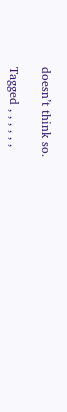doesn’t think so.

Tagged , , , , , ,